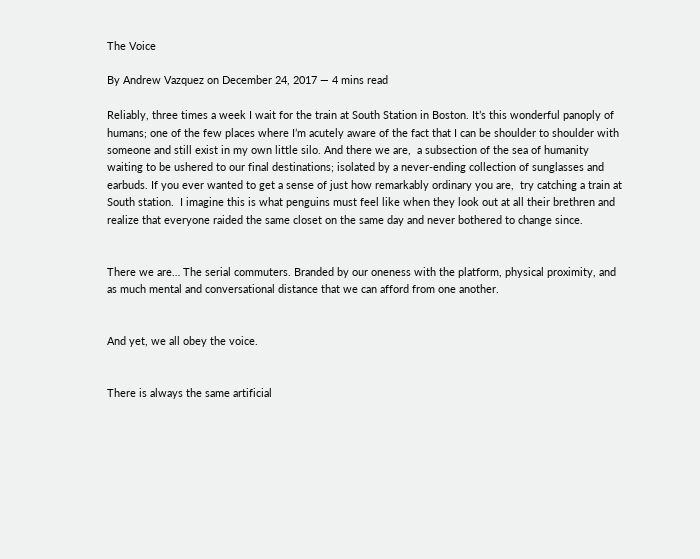The Voice

By Andrew Vazquez on December 24, 2017 — 4 mins read

Reliably, three times a week I wait for the train at South Station in Boston. It’s this wonderful panoply of humans; one of the few places where I’m acutely aware of the fact that I can be shoulder to shoulder with someone and still exist in my own little silo. And there we are,  a subsection of the sea of humanity waiting to be ushered to our final destinations; isolated by a never-ending collection of sunglasses and earbuds. If you ever wanted to get a sense of just how remarkably ordinary you are,  try catching a train at South station.  I imagine this is what penguins must feel like when they look out at all their brethren and realize that everyone raided the same closet on the same day and never bothered to change since.


There we are… The serial commuters. Branded by our oneness with the platform, physical proximity, and as much mental and conversational distance that we can afford from one another.


And yet, we all obey the voice.


There is always the same artificial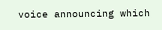voice announcing which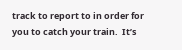track to report to in order for you to catch your train.  It’s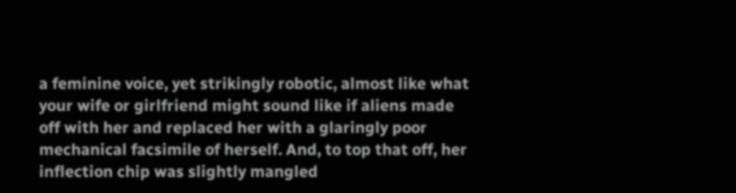a feminine voice, yet strikingly robotic, almost like what your wife or girlfriend might sound like if aliens made off with her and replaced her with a glaringly poor mechanical facsimile of herself. And, to top that off, her inflection chip was slightly mangled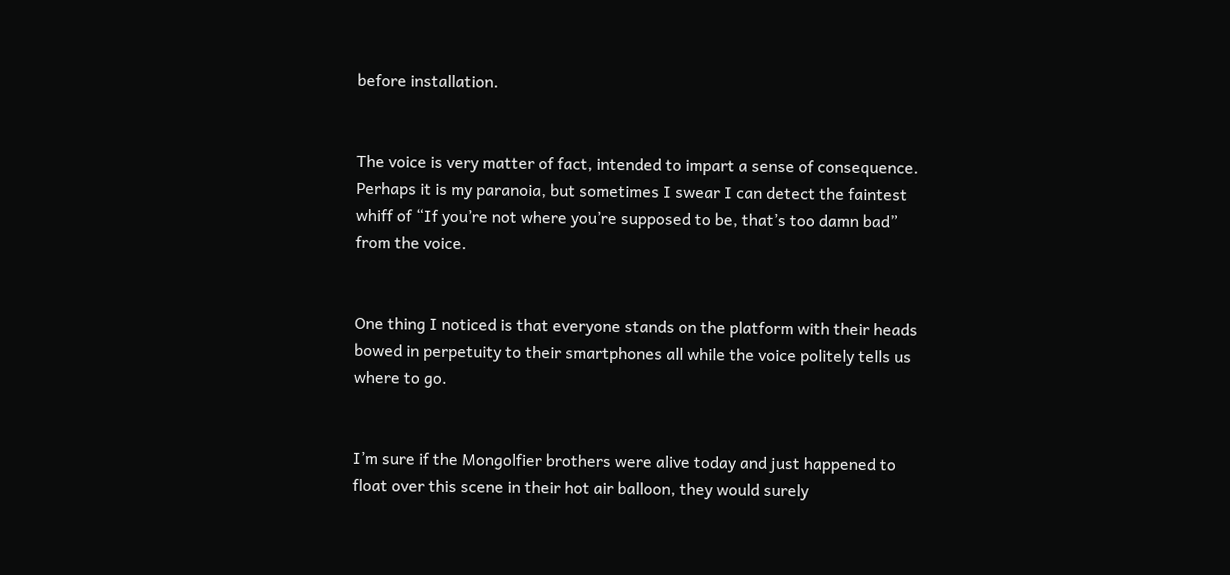before installation.


The voice is very matter of fact, intended to impart a sense of consequence. Perhaps it is my paranoia, but sometimes I swear I can detect the faintest whiff of “If you’re not where you’re supposed to be, that’s too damn bad” from the voice.


One thing I noticed is that everyone stands on the platform with their heads bowed in perpetuity to their smartphones all while the voice politely tells us where to go.


I’m sure if the Mongolfier brothers were alive today and just happened to float over this scene in their hot air balloon, they would surely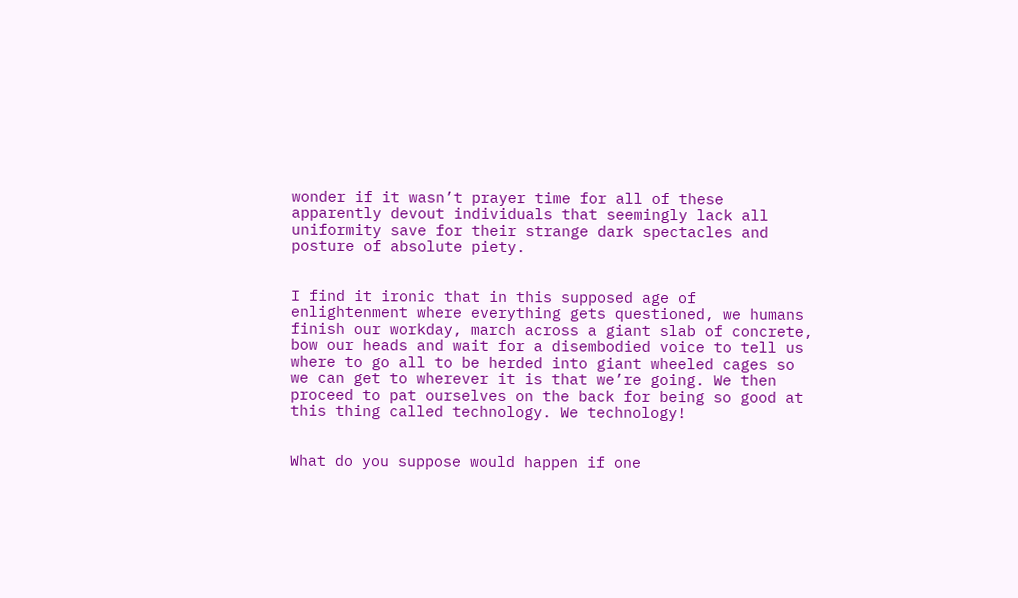wonder if it wasn’t prayer time for all of these apparently devout individuals that seemingly lack all uniformity save for their strange dark spectacles and posture of absolute piety.


I find it ironic that in this supposed age of enlightenment where everything gets questioned, we humans finish our workday, march across a giant slab of concrete, bow our heads and wait for a disembodied voice to tell us where to go all to be herded into giant wheeled cages so we can get to wherever it is that we’re going. We then proceed to pat ourselves on the back for being so good at this thing called technology. We technology!


What do you suppose would happen if one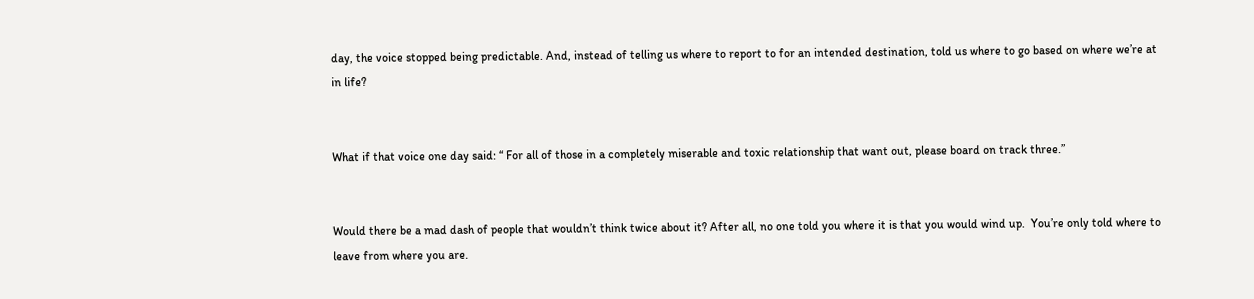day, the voice stopped being predictable. And, instead of telling us where to report to for an intended destination, told us where to go based on where we’re at in life?


What if that voice one day said: “ For all of those in a completely miserable and toxic relationship that want out, please board on track three.”


Would there be a mad dash of people that wouldn’t think twice about it? After all, no one told you where it is that you would wind up.  You’re only told where to leave from where you are.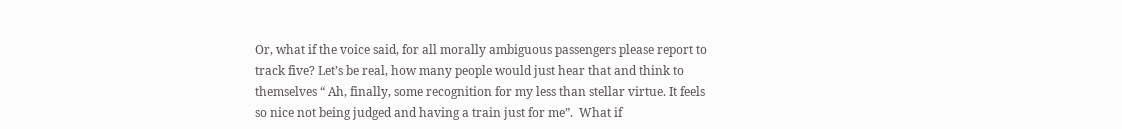Or, what if the voice said, for all morally ambiguous passengers please report to track five? Let’s be real, how many people would just hear that and think to themselves “ Ah, finally, some recognition for my less than stellar virtue. It feels so nice not being judged and having a train just for me”.  What if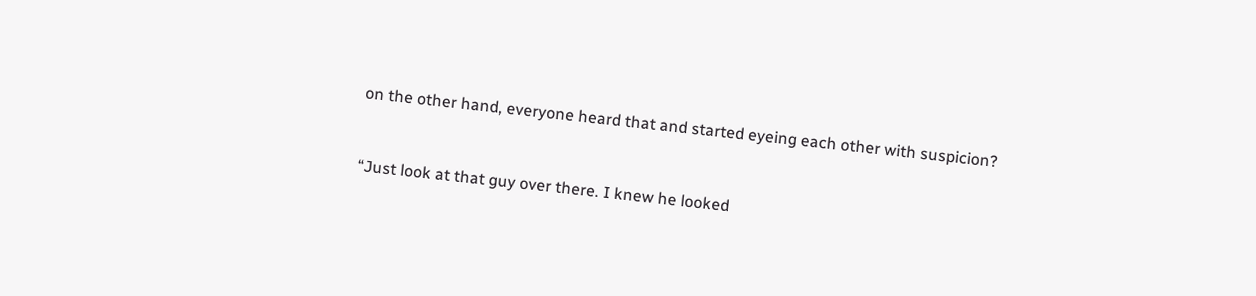on the other hand, everyone heard that and started eyeing each other with suspicion?


“Just look at that guy over there. I knew he looked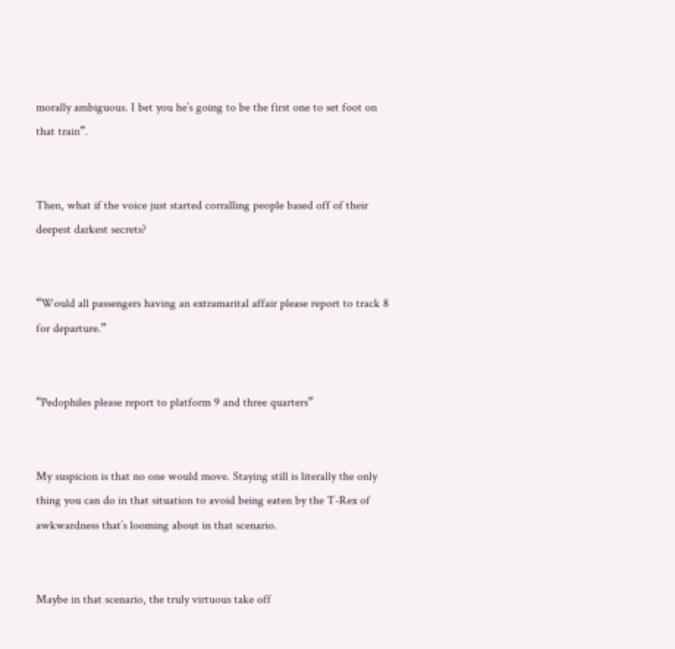morally ambiguous. I bet you he’s going to be the first one to set foot on that train”.


Then, what if the voice just started corralling people based off of their deepest darkest secrets?


“Would all passengers having an extramarital affair please report to track 8 for departure.”


“Pedophiles please report to platform 9 and three quarters”


My suspicion is that no one would move. Staying still is literally the only thing you can do in that situation to avoid being eaten by the T-Rex of awkwardness that’s looming about in that scenario.


Maybe in that scenario, the truly virtuous take off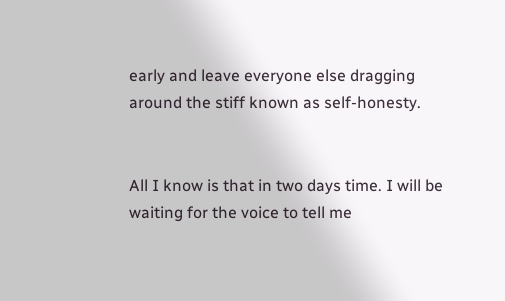early and leave everyone else dragging around the stiff known as self-honesty.


All I know is that in two days time. I will be waiting for the voice to tell me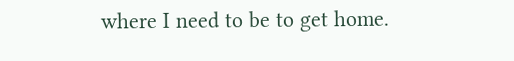where I need to be to get home.